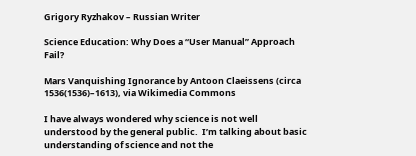Grigory Ryzhakov – Russian Writer

Science Education: Why Does a “User Manual” Approach Fail?

Mars Vanquishing Ignorance by Antoon Claeissens (circa 1536(1536)–1613), via Wikimedia Commons

I have always wondered why science is not well understood by the general public.  I’m talking about basic understanding of science and not the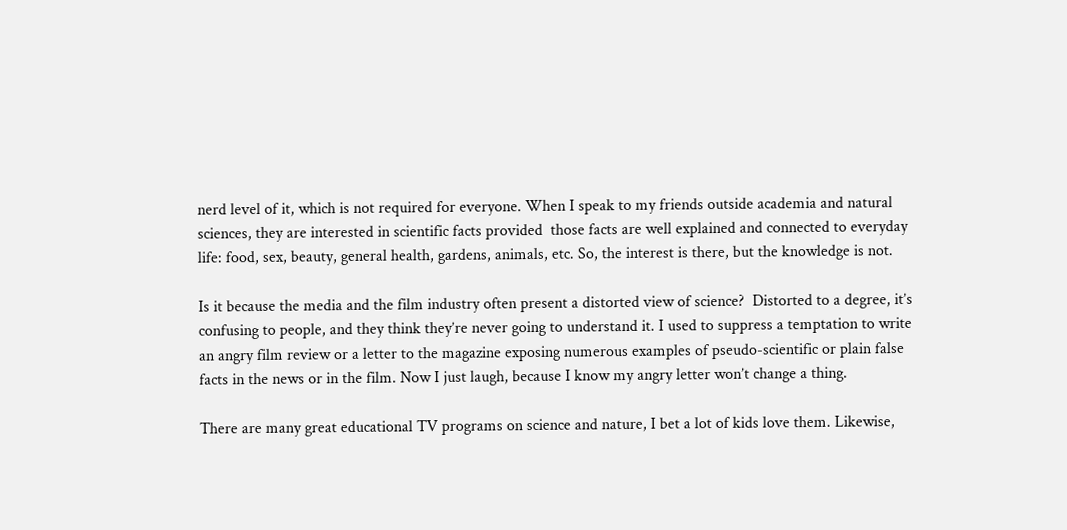nerd level of it, which is not required for everyone. When I speak to my friends outside academia and natural sciences, they are interested in scientific facts provided  those facts are well explained and connected to everyday life: food, sex, beauty, general health, gardens, animals, etc. So, the interest is there, but the knowledge is not.

Is it because the media and the film industry often present a distorted view of science?  Distorted to a degree, it’s confusing to people, and they think they’re never going to understand it. I used to suppress a temptation to write an angry film review or a letter to the magazine exposing numerous examples of pseudo-scientific or plain false facts in the news or in the film. Now I just laugh, because I know my angry letter won’t change a thing.

There are many great educational TV programs on science and nature, I bet a lot of kids love them. Likewise,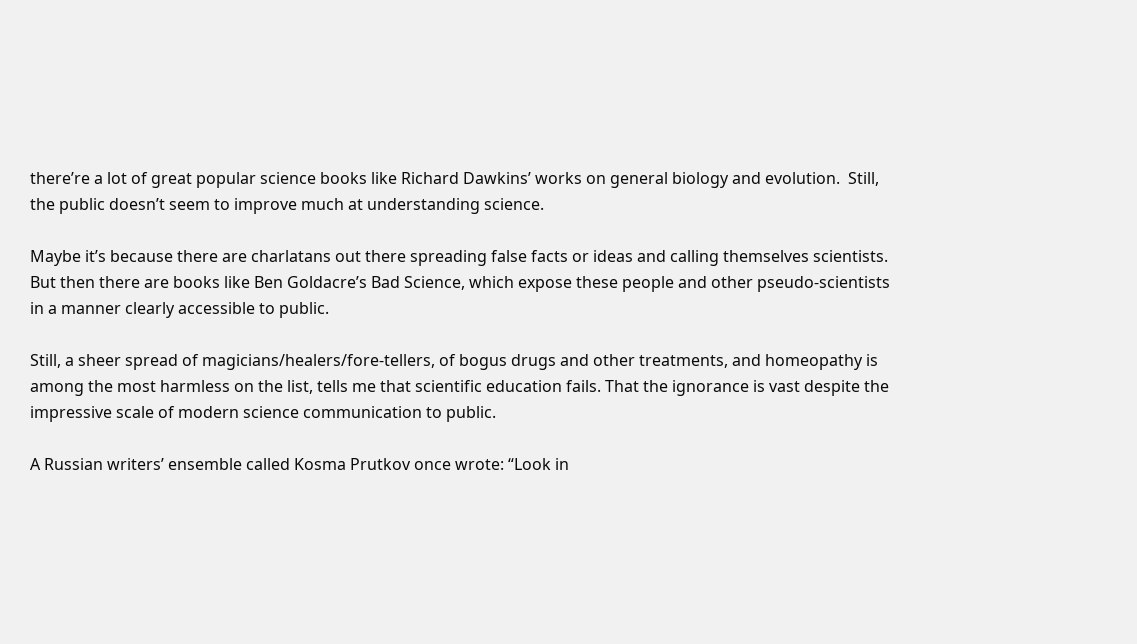there’re a lot of great popular science books like Richard Dawkins’ works on general biology and evolution.  Still, the public doesn’t seem to improve much at understanding science.

Maybe it’s because there are charlatans out there spreading false facts or ideas and calling themselves scientists. But then there are books like Ben Goldacre’s Bad Science, which expose these people and other pseudo-scientists in a manner clearly accessible to public.

Still, a sheer spread of magicians/healers/fore-tellers, of bogus drugs and other treatments, and homeopathy is among the most harmless on the list, tells me that scientific education fails. That the ignorance is vast despite the impressive scale of modern science communication to public.

A Russian writers’ ensemble called Kosma Prutkov once wrote: “Look in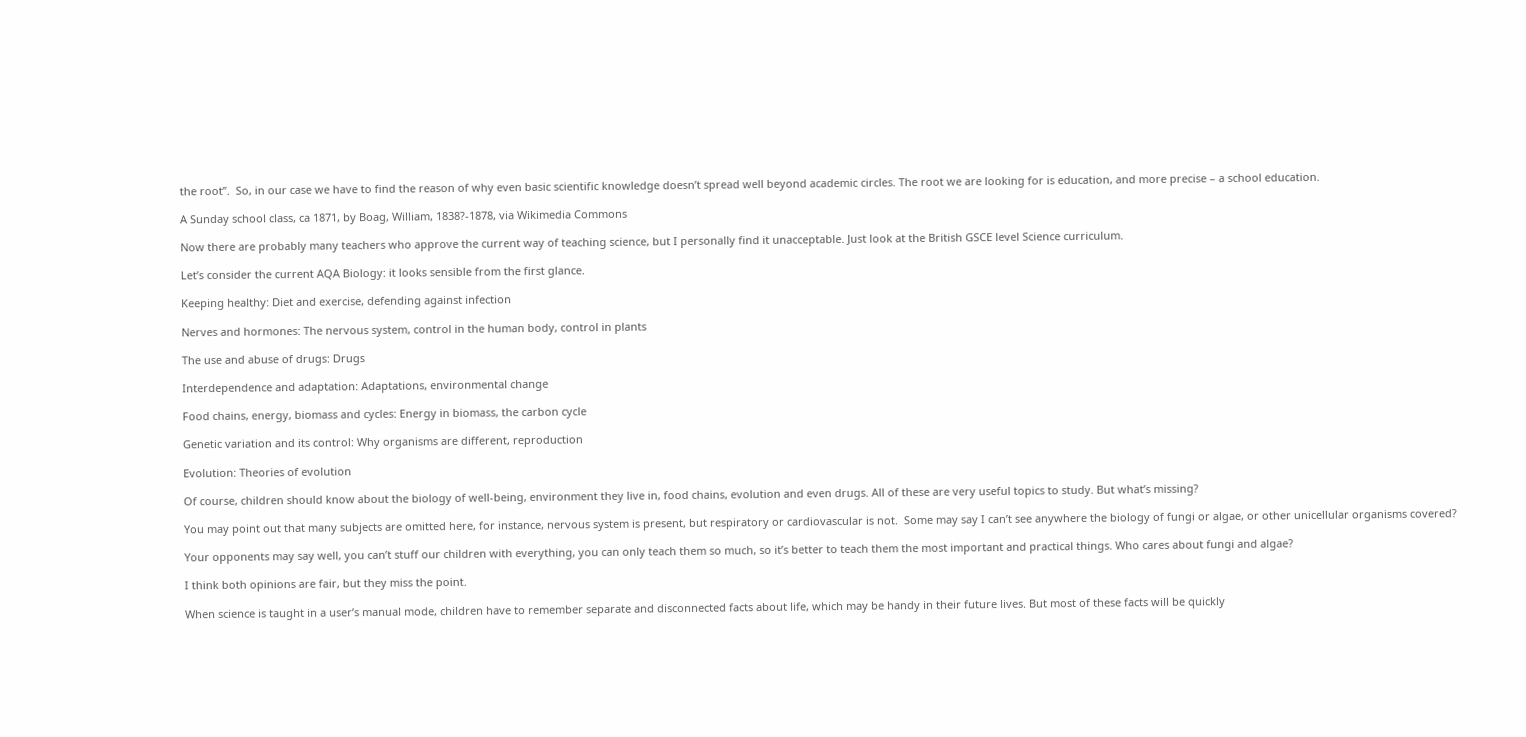the root”.  So, in our case we have to find the reason of why even basic scientific knowledge doesn’t spread well beyond academic circles. The root we are looking for is education, and more precise – a school education.

A Sunday school class, ca 1871, by Boag, William, 1838?-1878, via Wikimedia Commons

Now there are probably many teachers who approve the current way of teaching science, but I personally find it unacceptable. Just look at the British GSCE level Science curriculum.

Let’s consider the current AQA Biology: it looks sensible from the first glance.

Keeping healthy: Diet and exercise, defending against infection

Nerves and hormones: The nervous system, control in the human body, control in plants

The use and abuse of drugs: Drugs

Interdependence and adaptation: Adaptations, environmental change

Food chains, energy, biomass and cycles: Energy in biomass, the carbon cycle

Genetic variation and its control: Why organisms are different, reproduction

Evolution: Theories of evolution

Of course, children should know about the biology of well-being, environment they live in, food chains, evolution and even drugs. All of these are very useful topics to study. But what’s missing?

You may point out that many subjects are omitted here, for instance, nervous system is present, but respiratory or cardiovascular is not.  Some may say I can’t see anywhere the biology of fungi or algae, or other unicellular organisms covered?

Your opponents may say well, you can’t stuff our children with everything, you can only teach them so much, so it’s better to teach them the most important and practical things. Who cares about fungi and algae?

I think both opinions are fair, but they miss the point.

When science is taught in a user’s manual mode, children have to remember separate and disconnected facts about life, which may be handy in their future lives. But most of these facts will be quickly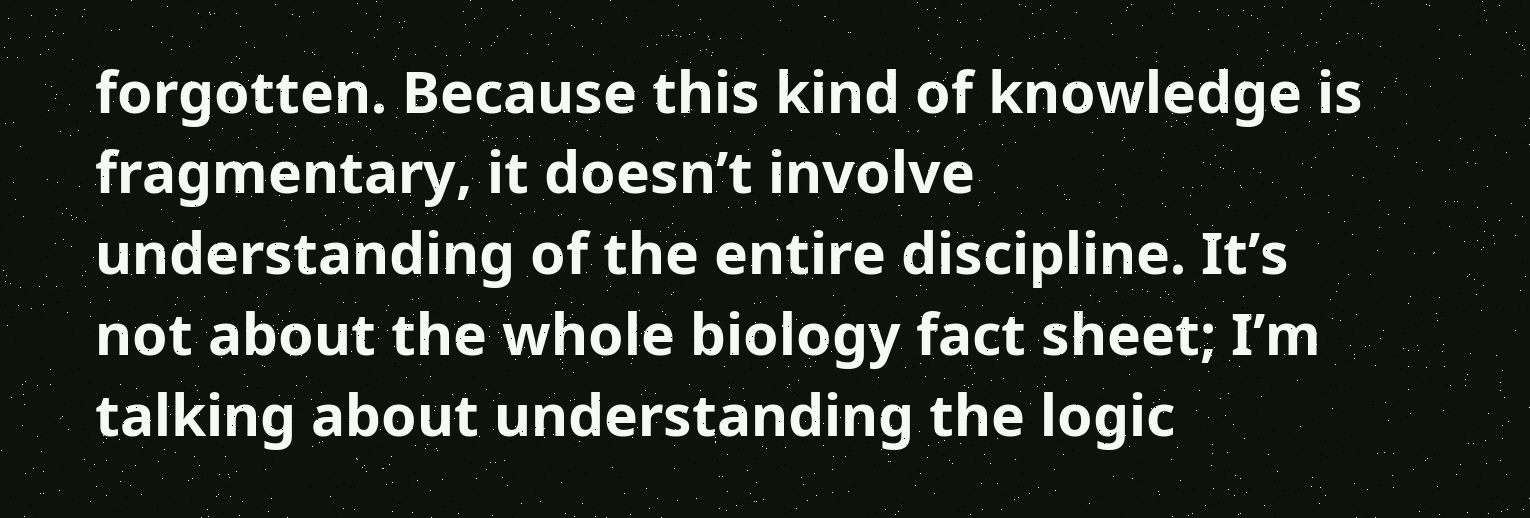forgotten. Because this kind of knowledge is fragmentary, it doesn’t involve understanding of the entire discipline. It’s not about the whole biology fact sheet; I’m talking about understanding the logic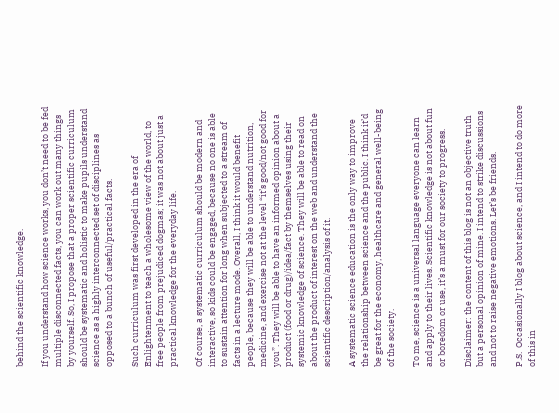behind the scientific knowledge.

If you understand how science works, you don’t need to be fed multiple disconnected facts, you can work out many things by yourself. So, I propose that a proper scientific curriculum should be systematic and holistic to make pupils understand science as a highly interconnected set of disciplines as opposed to a bunch of useful/practical facts.

Such curriculum was first developed in the era of Enlightenment to teach a wholesome view of the world, to free people from prejudiced dogmas; it was not about just a practical knowledge for the everyday life.

Of course, a systematic curriculum should be modern and interactive, so kids could be engaged, because no one is able to sustain attention for long when subjected to a stream of facts in a lecture mode. Overall, I think it would benefit people, because they will be able to understand nutrition, medicine, and exercise not at the level “it’s good/not good for you”. They will be able to have an informed opinion about a product (food or drug)/idea/fact by themselves using their systemic knowledge of science. They will be able to read on about the product of interest on the web and understand the scientific description/analysis of it.

A systematic science education is the only way to improve the relationship between science and the public. I think it’d be great for the economy, healthcare and general well-being of the society.

To me, science is a universal language everyone can learn and apply to their lives. Scientific knowledge is not about fun or boredom or use, it’s a must for our society to progress.

Disclaimer: the content of this blog is not an objective truth but a personal opinion of mine. I intend to strike discussions and not to raise negative emotions. Let’s be friends.

P.S.  Occasionally I blog about science, and I intend to do more of this in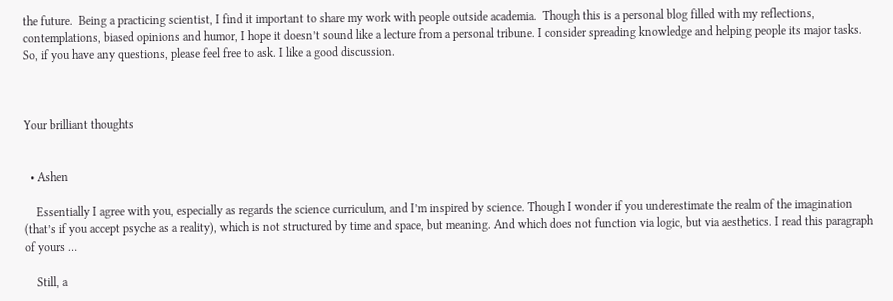the future.  Being a practicing scientist, I find it important to share my work with people outside academia.  Though this is a personal blog filled with my reflections, contemplations, biased opinions and humor, I hope it doesn’t sound like a lecture from a personal tribune. I consider spreading knowledge and helping people its major tasks. So, if you have any questions, please feel free to ask. I like a good discussion.



Your brilliant thoughts


  • Ashen

    Essentially I agree with you, especially as regards the science curriculum, and I’m inspired by science. Though I wonder if you underestimate the realm of the imagination (that’s if you accept psyche as a reality), which is not structured by time and space, but meaning. And which does not function via logic, but via aesthetics. I read this paragraph of yours …

    Still, a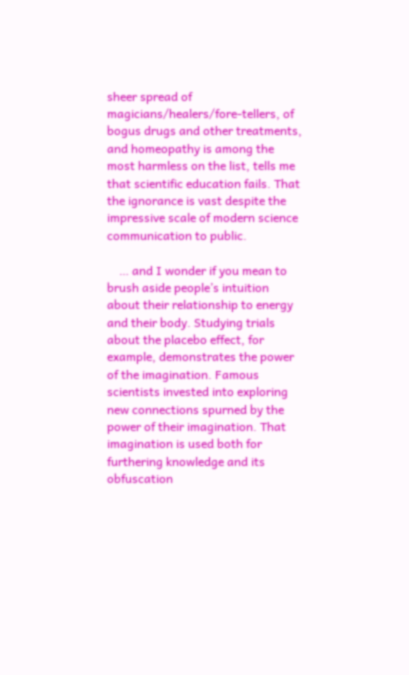sheer spread of magicians/healers/fore-tellers, of bogus drugs and other treatments, and homeopathy is among the most harmless on the list, tells me that scientific education fails. That the ignorance is vast despite the impressive scale of modern science communication to public.

    … and I wonder if you mean to brush aside people’s intuition about their relationship to energy and their body. Studying trials about the placebo effect, for example, demonstrates the power of the imagination. Famous scientists invested into exploring new connections spurned by the power of their imagination. That imagination is used both for furthering knowledge and its obfuscation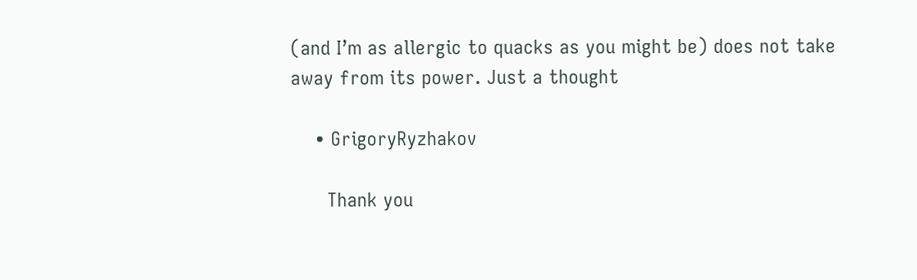(and I’m as allergic to quacks as you might be) does not take away from its power. Just a thought

    • GrigoryRyzhakov

      Thank you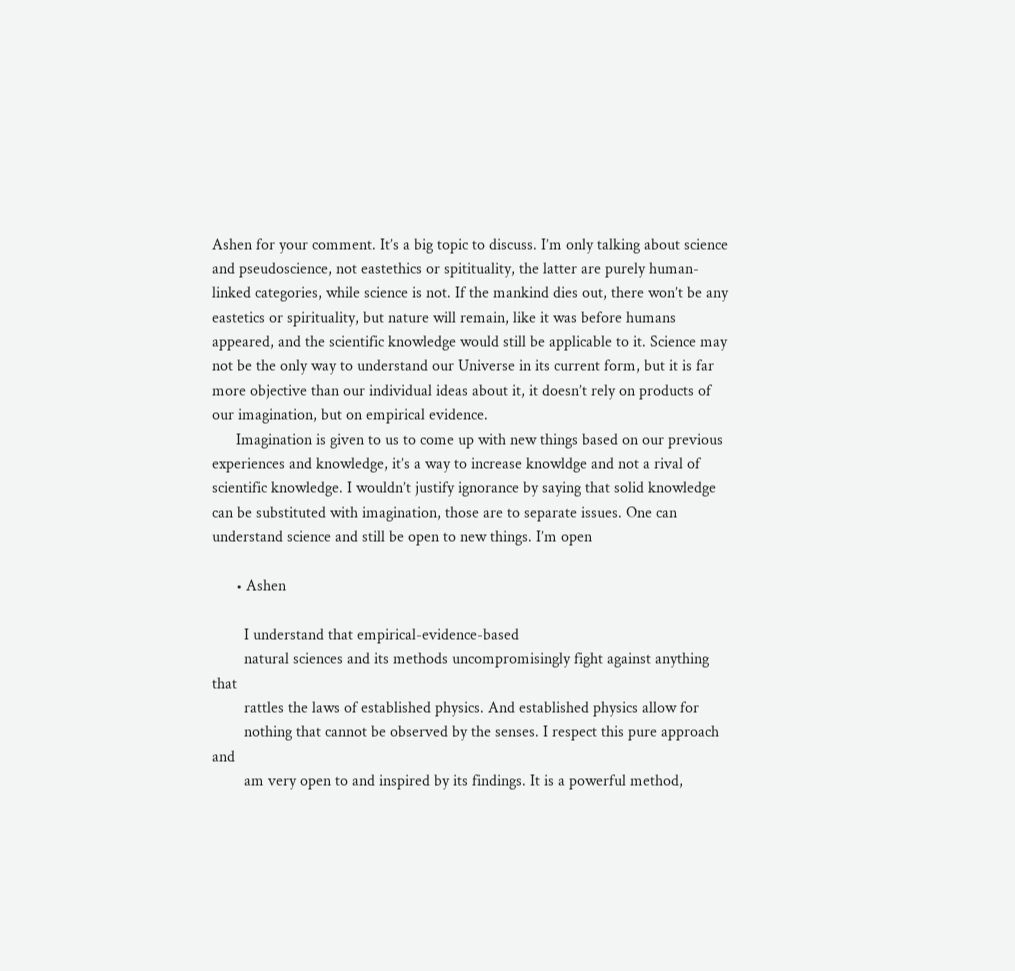Ashen for your comment. It’s a big topic to discuss. I’m only talking about science and pseudoscience, not eastethics or spitituality, the latter are purely human-linked categories, while science is not. If the mankind dies out, there won’t be any eastetics or spirituality, but nature will remain, like it was before humans appeared, and the scientific knowledge would still be applicable to it. Science may not be the only way to understand our Universe in its current form, but it is far more objective than our individual ideas about it, it doesn’t rely on products of our imagination, but on empirical evidence.
      Imagination is given to us to come up with new things based on our previous experiences and knowledge, it’s a way to increase knowldge and not a rival of scientific knowledge. I wouldn’t justify ignorance by saying that solid knowledge can be substituted with imagination, those are to separate issues. One can understand science and still be open to new things. I’m open

      • Ashen

        I understand that empirical-evidence-based
        natural sciences and its methods uncompromisingly fight against anything that
        rattles the laws of established physics. And established physics allow for
        nothing that cannot be observed by the senses. I respect this pure approach and
        am very open to and inspired by its findings. It is a powerful method,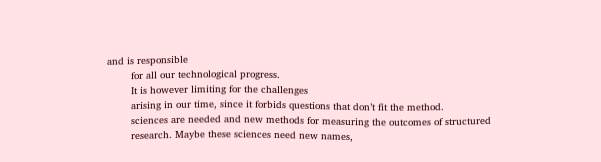and is responsible
        for all our technological progress.
        It is however limiting for the challenges
        arising in our time, since it forbids questions that don’t fit the method.
        sciences are needed and new methods for measuring the outcomes of structured
        research. Maybe these sciences need new names,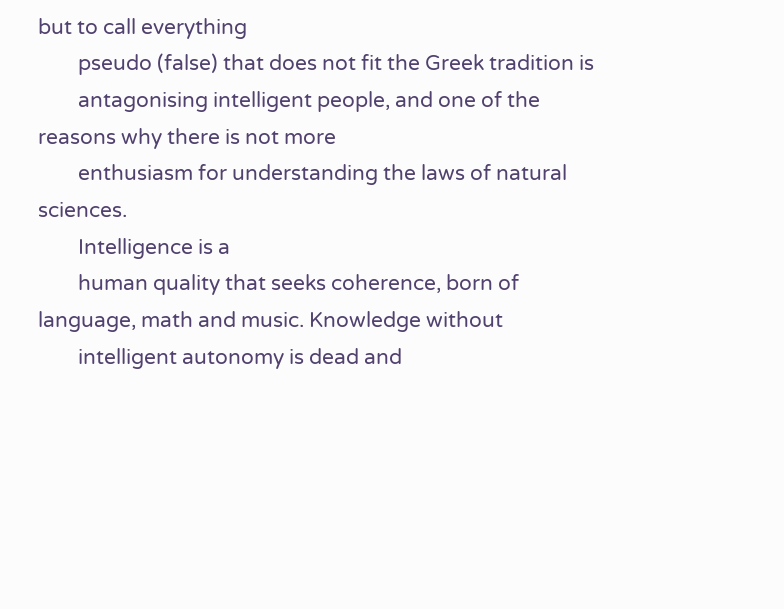but to call everything
        pseudo (false) that does not fit the Greek tradition is
        antagonising intelligent people, and one of the reasons why there is not more
        enthusiasm for understanding the laws of natural sciences.
        Intelligence is a
        human quality that seeks coherence, born of language, math and music. Knowledge without
        intelligent autonomy is dead and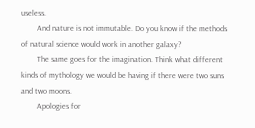useless.
        And nature is not immutable. Do you know if the methods of natural science would work in another galaxy?
        The same goes for the imagination. Think what different kinds of mythology we would be having if there were two suns and two moons.
        Apologies for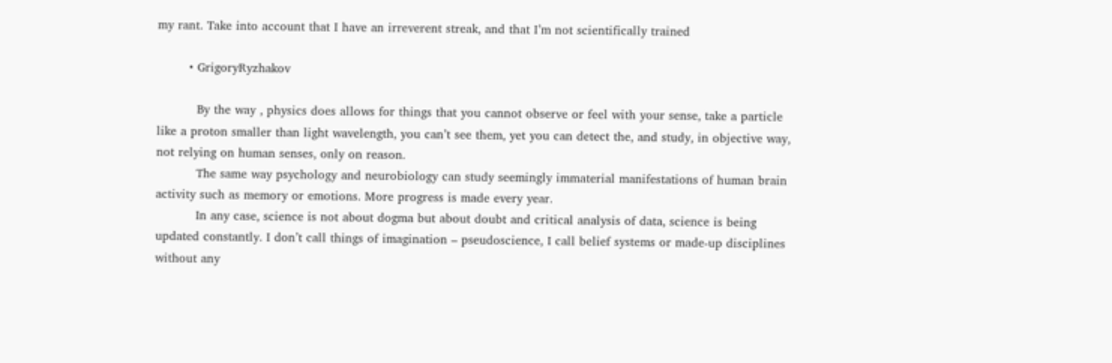my rant. Take into account that I have an irreverent streak, and that I’m not scientifically trained

        • GrigoryRyzhakov

          By the way , physics does allows for things that you cannot observe or feel with your sense, take a particle like a proton smaller than light wavelength, you can’t see them, yet you can detect the, and study, in objective way, not relying on human senses, only on reason.
          The same way psychology and neurobiology can study seemingly immaterial manifestations of human brain activity such as memory or emotions. More progress is made every year.
          In any case, science is not about dogma but about doubt and critical analysis of data, science is being updated constantly. I don’t call things of imagination – pseudoscience, I call belief systems or made-up disciplines without any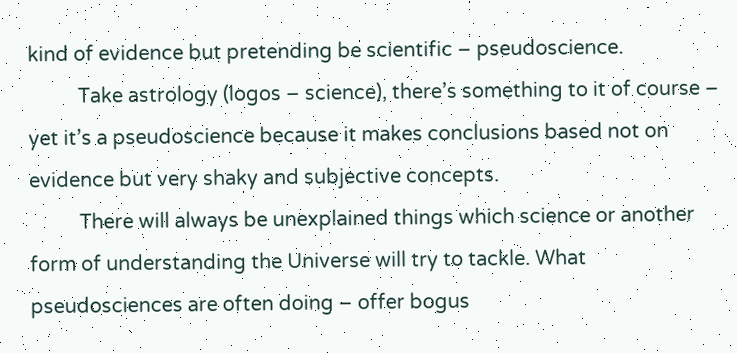kind of evidence but pretending be scientific – pseudoscience.
          Take astrology (logos – science), there’s something to it of course – yet it’s a pseudoscience because it makes conclusions based not on evidence but very shaky and subjective concepts.
          There will always be unexplained things which science or another form of understanding the Universe will try to tackle. What pseudosciences are often doing – offer bogus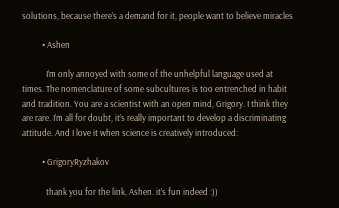solutions, because there’s a demand for it, people want to believe miracles

          • Ashen

            I’m only annoyed with some of the unhelpful language used at times. The nomenclature of some subcultures is too entrenched in habit and tradition. You are a scientist with an open mind, Grigory. I think they are rare. I’m all for doubt, it’s really important to develop a discriminating attitude. And I love it when science is creatively introduced:

          • GrigoryRyzhakov

            thank you for the link, Ashen. it’s fun indeed :))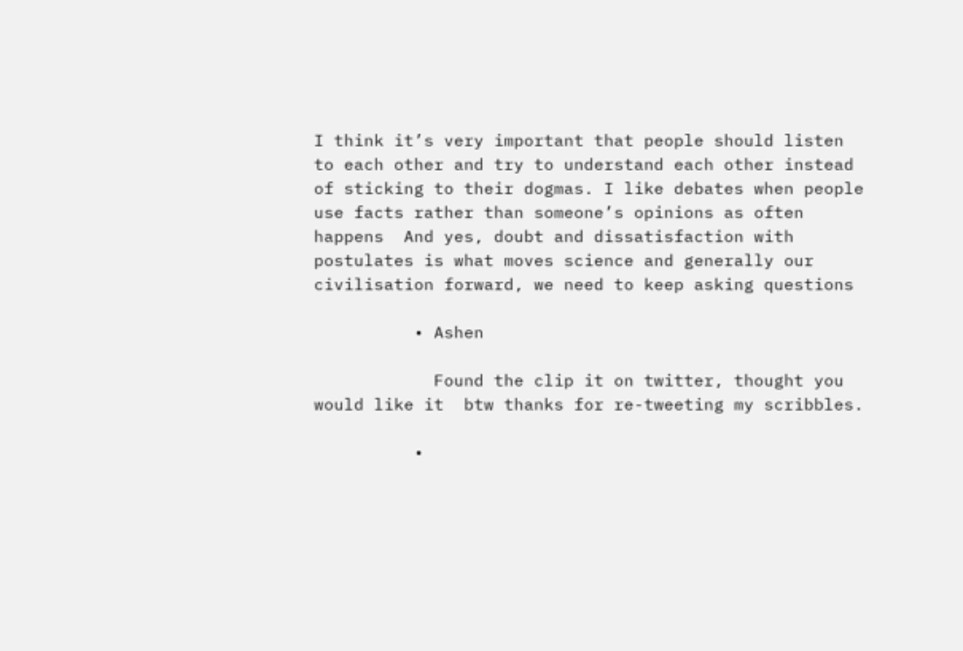I think it’s very important that people should listen to each other and try to understand each other instead of sticking to their dogmas. I like debates when people use facts rather than someone’s opinions as often happens  And yes, doubt and dissatisfaction with postulates is what moves science and generally our civilisation forward, we need to keep asking questions

          • Ashen

            Found the clip it on twitter, thought you would like it  btw thanks for re-tweeting my scribbles.

          •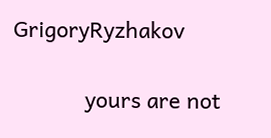GrigoryRyzhakov

            yours are not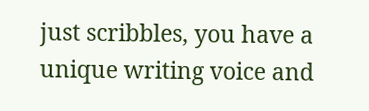just scribbles, you have a unique writing voice and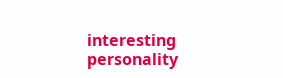interesting personality